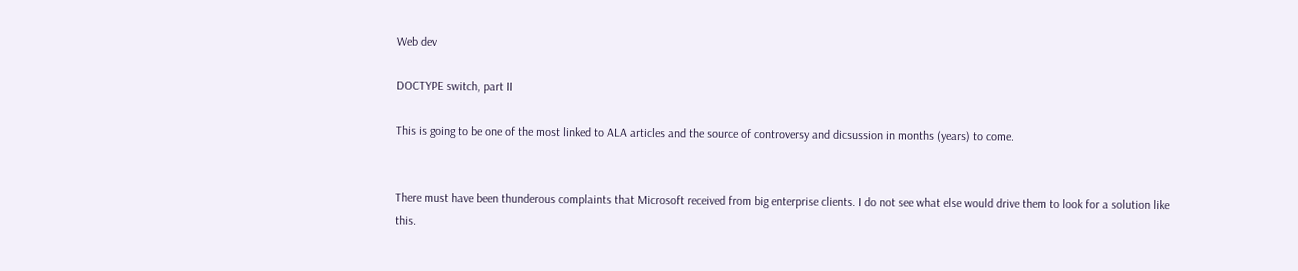Web dev

DOCTYPE switch, part II

This is going to be one of the most linked to ALA articles and the source of controversy and dicsussion in months (years) to come.


There must have been thunderous complaints that Microsoft received from big enterprise clients. I do not see what else would drive them to look for a solution like this.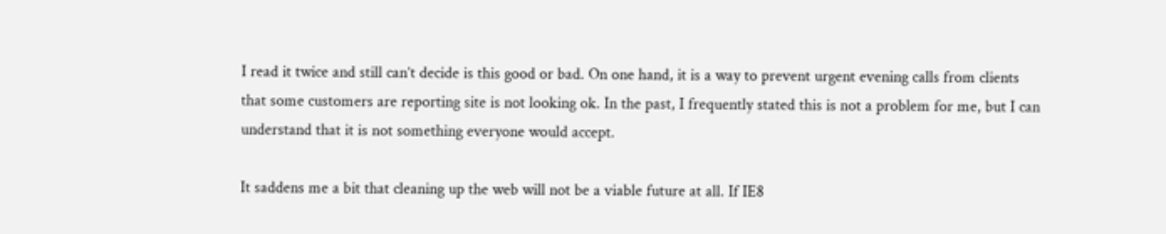I read it twice and still can’t decide is this good or bad. On one hand, it is a way to prevent urgent evening calls from clients that some customers are reporting site is not looking ok. In the past, I frequently stated this is not a problem for me, but I can understand that it is not something everyone would accept.

It saddens me a bit that cleaning up the web will not be a viable future at all. If IE8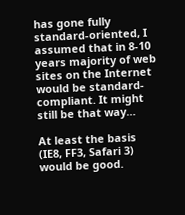has gone fully standard-oriented, I assumed that in 8-10 years majority of web sites on the Internet would be standard-compliant. It might still be that way…

At least the basis (IE8, FF3, Safari 3) would be good.